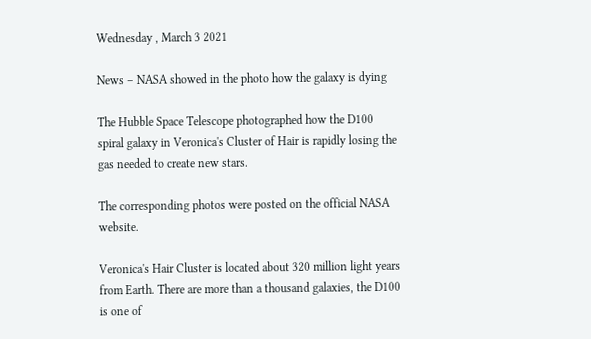Wednesday , March 3 2021

News – NASA showed in the photo how the galaxy is dying

The Hubble Space Telescope photographed how the D100 spiral galaxy in Veronica's Cluster of Hair is rapidly losing the gas needed to create new stars.

The corresponding photos were posted on the official NASA website.

Veronica's Hair Cluster is located about 320 million light years from Earth. There are more than a thousand galaxies, the D100 is one of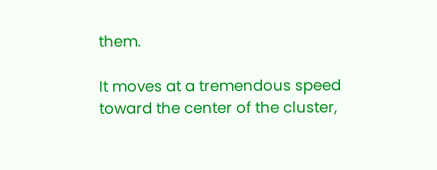them.

It moves at a tremendous speed toward the center of the cluster,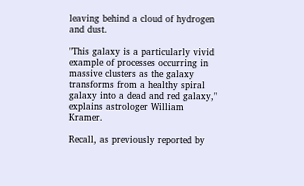leaving behind a cloud of hydrogen and dust.

"This galaxy is a particularly vivid example of processes occurring in massive clusters as the galaxy transforms from a healthy spiral galaxy into a dead and red galaxy," explains astrologer William Kramer.

Recall, as previously reported by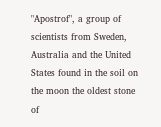"Apostrof", a group of scientists from Sweden, Australia and the United States found in the soil on the moon the oldest stone of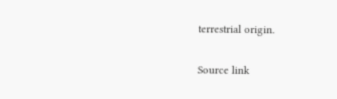terrestrial origin.

Source link